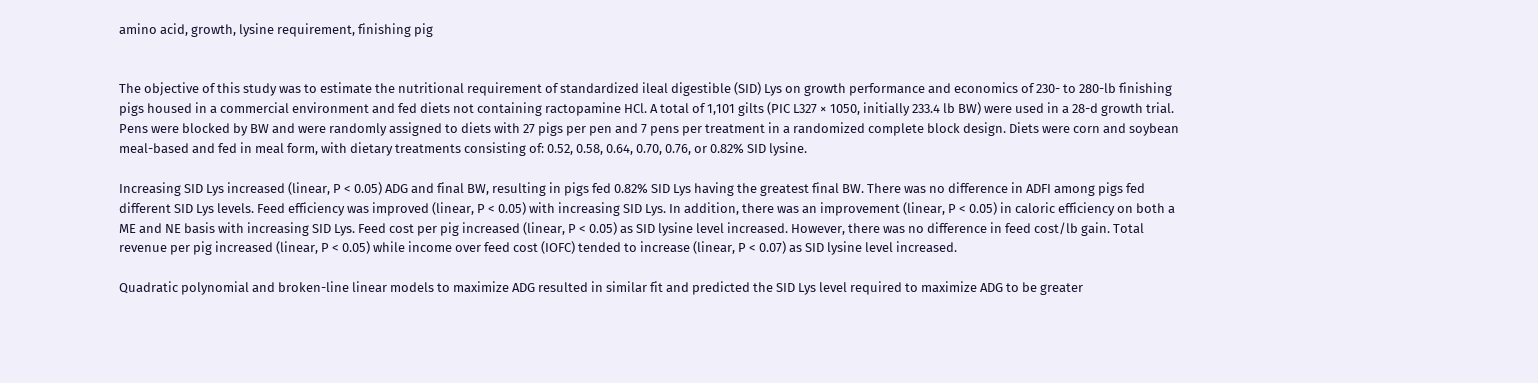amino acid, growth, lysine requirement, finishing pig


The objective of this study was to estimate the nutritional requirement of standardized ileal digestible (SID) Lys on growth performance and economics of 230- to 280-lb finishing pigs housed in a commercial environment and fed diets not containing ractopamine HCl. A total of 1,101 gilts (PIC L327 × 1050, initially 233.4 lb BW) were used in a 28-d growth trial. Pens were blocked by BW and were randomly assigned to diets with 27 pigs per pen and 7 pens per treatment in a randomized complete block design. Diets were corn and soybean meal-based and fed in meal form, with dietary treatments consisting of: 0.52, 0.58, 0.64, 0.70, 0.76, or 0.82% SID lysine.

Increasing SID Lys increased (linear, P < 0.05) ADG and final BW, resulting in pigs fed 0.82% SID Lys having the greatest final BW. There was no difference in ADFI among pigs fed different SID Lys levels. Feed efficiency was improved (linear, P < 0.05) with increasing SID Lys. In addition, there was an improvement (linear, P < 0.05) in caloric efficiency on both a ME and NE basis with increasing SID Lys. Feed cost per pig increased (linear, P < 0.05) as SID lysine level increased. However, there was no difference in feed cost/lb gain. Total revenue per pig increased (linear, P < 0.05) while income over feed cost (IOFC) tended to increase (linear, P < 0.07) as SID lysine level increased.

Quadratic polynomial and broken-line linear models to maximize ADG resulted in similar fit and predicted the SID Lys level required to maximize ADG to be greater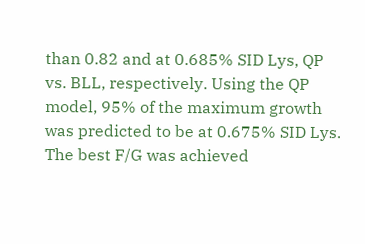than 0.82 and at 0.685% SID Lys, QP vs. BLL, respectively. Using the QP model, 95% of the maximum growth was predicted to be at 0.675% SID Lys. The best F/G was achieved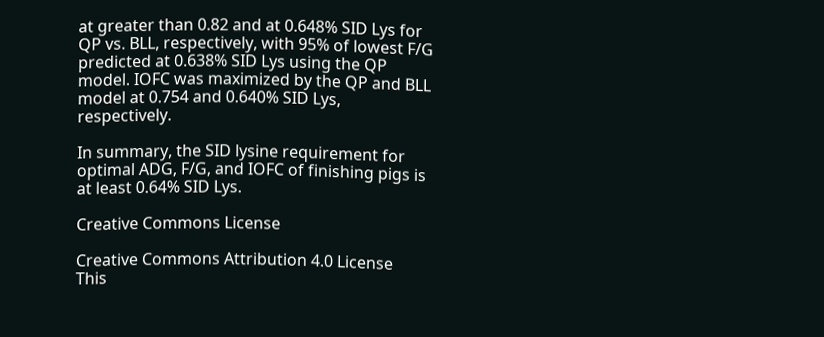at greater than 0.82 and at 0.648% SID Lys for QP vs. BLL, respectively, with 95% of lowest F/G predicted at 0.638% SID Lys using the QP model. IOFC was maximized by the QP and BLL model at 0.754 and 0.640% SID Lys, respectively.

In summary, the SID lysine requirement for optimal ADG, F/G, and IOFC of finishing pigs is at least 0.64% SID Lys.

Creative Commons License

Creative Commons Attribution 4.0 License
This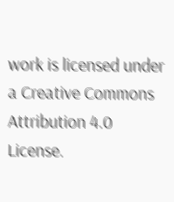work is licensed under a Creative Commons Attribution 4.0 License.